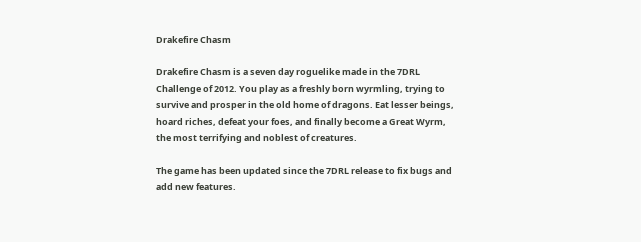Drakefire Chasm

Drakefire Chasm is a seven day roguelike made in the 7DRL Challenge of 2012. You play as a freshly born wyrmling, trying to survive and prosper in the old home of dragons. Eat lesser beings, hoard riches, defeat your foes, and finally become a Great Wyrm, the most terrifying and noblest of creatures.

The game has been updated since the 7DRL release to fix bugs and add new features.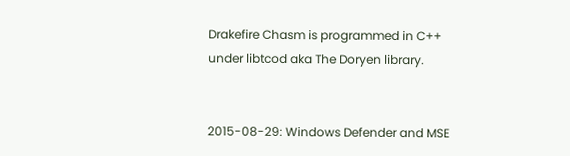Drakefire Chasm is programmed in C++ under libtcod aka The Doryen library.


2015-08-29: Windows Defender and MSE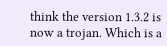think the version 1.3.2 is now a trojan. Which is a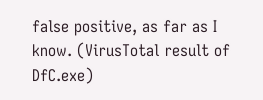false positive, as far as I know. (VirusTotal result of DfC.exe)